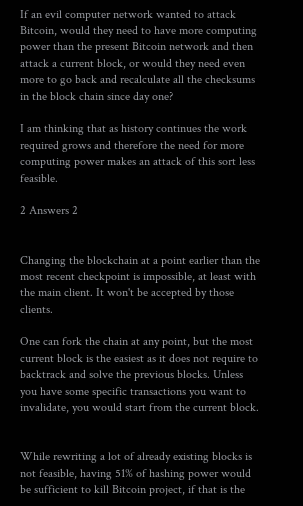If an evil computer network wanted to attack Bitcoin, would they need to have more computing power than the present Bitcoin network and then attack a current block, or would they need even more to go back and recalculate all the checksums in the block chain since day one?

I am thinking that as history continues the work required grows and therefore the need for more computing power makes an attack of this sort less feasible.

2 Answers 2


Changing the blockchain at a point earlier than the most recent checkpoint is impossible, at least with the main client. It won't be accepted by those clients.

One can fork the chain at any point, but the most current block is the easiest as it does not require to backtrack and solve the previous blocks. Unless you have some specific transactions you want to invalidate, you would start from the current block.


While rewriting a lot of already existing blocks is not feasible, having 51% of hashing power would be sufficient to kill Bitcoin project, if that is the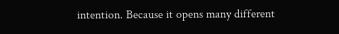intention. Because it opens many different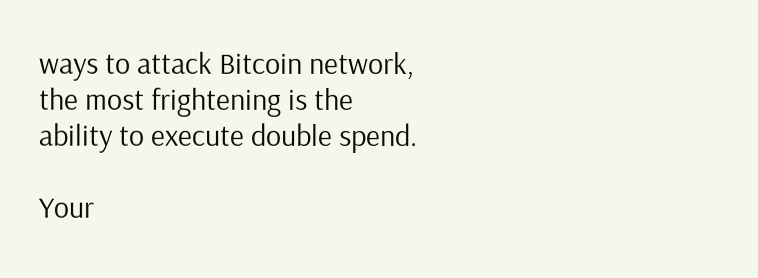ways to attack Bitcoin network, the most frightening is the ability to execute double spend.

Your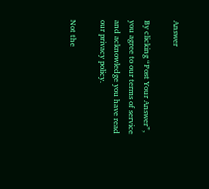Answer

By clicking “Post Your Answer”, you agree to our terms of service and acknowledge you have read our privacy policy.

Not the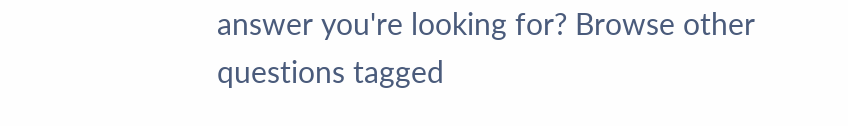answer you're looking for? Browse other questions tagged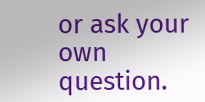or ask your own question.